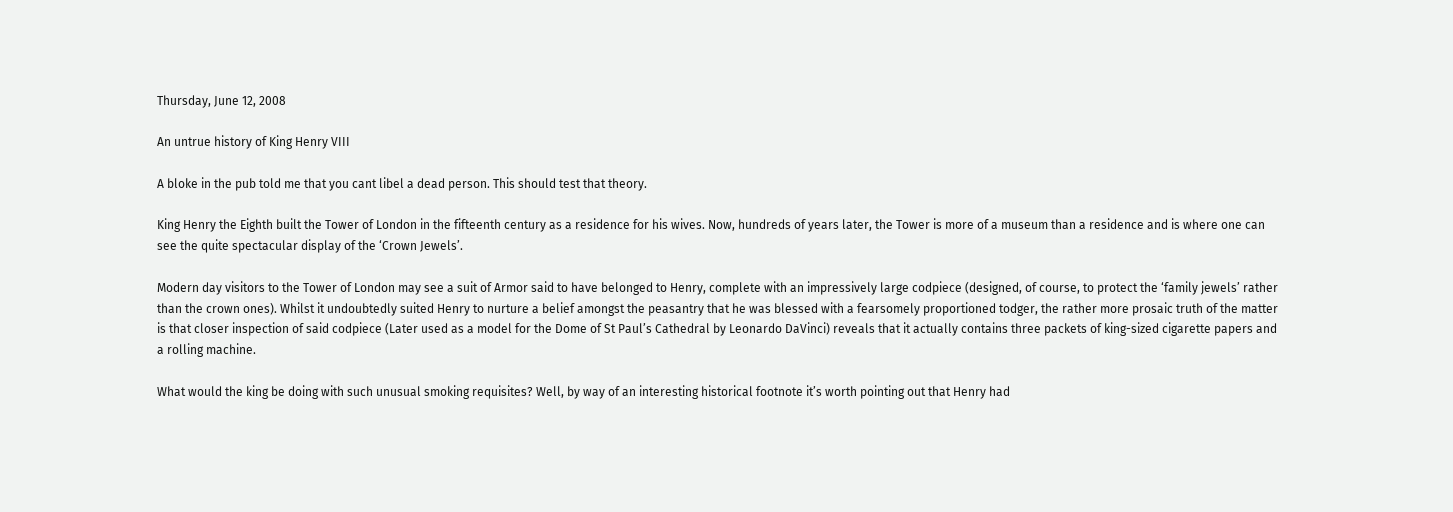Thursday, June 12, 2008

An untrue history of King Henry VIII

A bloke in the pub told me that you cant libel a dead person. This should test that theory.

King Henry the Eighth built the Tower of London in the fifteenth century as a residence for his wives. Now, hundreds of years later, the Tower is more of a museum than a residence and is where one can see the quite spectacular display of the ‘Crown Jewels’.

Modern day visitors to the Tower of London may see a suit of Armor said to have belonged to Henry, complete with an impressively large codpiece (designed, of course, to protect the ‘family jewels’ rather than the crown ones). Whilst it undoubtedly suited Henry to nurture a belief amongst the peasantry that he was blessed with a fearsomely proportioned todger, the rather more prosaic truth of the matter is that closer inspection of said codpiece (Later used as a model for the Dome of St Paul’s Cathedral by Leonardo DaVinci) reveals that it actually contains three packets of king-sized cigarette papers and a rolling machine.

What would the king be doing with such unusual smoking requisites? Well, by way of an interesting historical footnote it’s worth pointing out that Henry had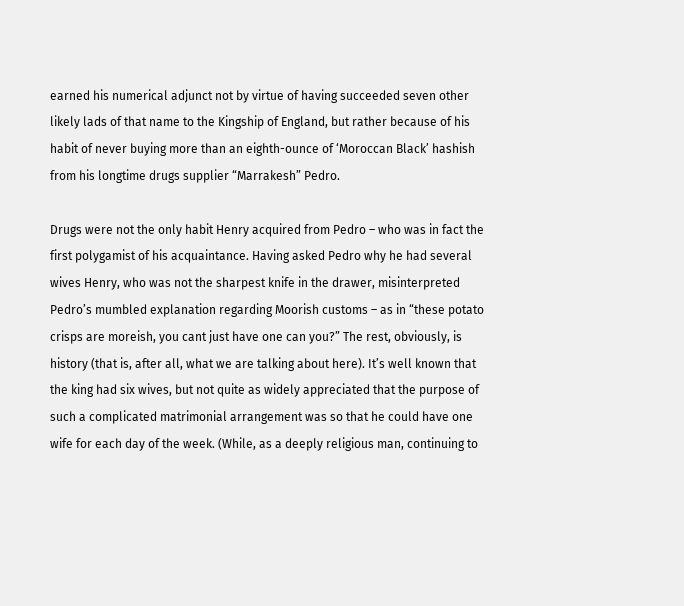earned his numerical adjunct not by virtue of having succeeded seven other likely lads of that name to the Kingship of England, but rather because of his habit of never buying more than an eighth-ounce of ‘Moroccan Black’ hashish from his longtime drugs supplier “Marrakesh” Pedro.

Drugs were not the only habit Henry acquired from Pedro – who was in fact the first polygamist of his acquaintance. Having asked Pedro why he had several wives Henry, who was not the sharpest knife in the drawer, misinterpreted Pedro’s mumbled explanation regarding Moorish customs – as in “these potato crisps are moreish, you cant just have one can you?” The rest, obviously, is history (that is, after all, what we are talking about here). It’s well known that the king had six wives, but not quite as widely appreciated that the purpose of such a complicated matrimonial arrangement was so that he could have one wife for each day of the week. (While, as a deeply religious man, continuing to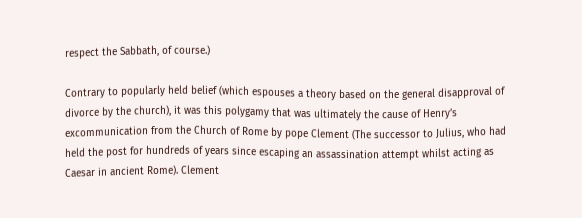respect the Sabbath, of course.)

Contrary to popularly held belief (which espouses a theory based on the general disapproval of divorce by the church), it was this polygamy that was ultimately the cause of Henry’s excommunication from the Church of Rome by pope Clement (The successor to Julius, who had held the post for hundreds of years since escaping an assassination attempt whilst acting as Caesar in ancient Rome). Clement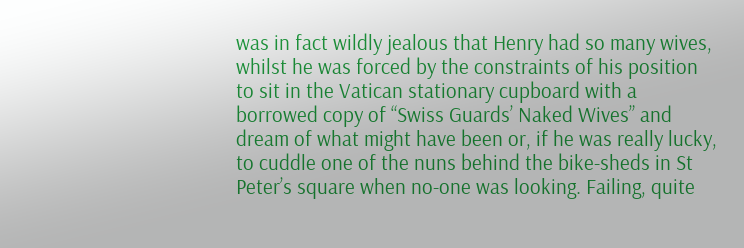was in fact wildly jealous that Henry had so many wives, whilst he was forced by the constraints of his position to sit in the Vatican stationary cupboard with a borrowed copy of “Swiss Guards’ Naked Wives” and dream of what might have been or, if he was really lucky, to cuddle one of the nuns behind the bike-sheds in St Peter’s square when no-one was looking. Failing, quite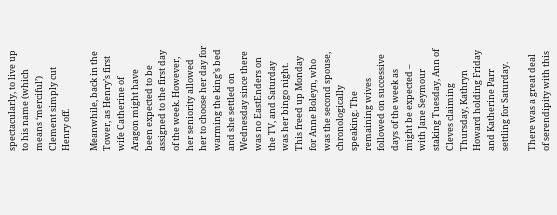spectacularly, to live up to his name (which means ‘merciful’) Clement simply cut Henry off.

Meanwhile, back in the Tower, as Henry’s first wife Catherine of Aragon might have been expected to be assigned to the first day of the week. However, her seniority allowed her to choose her day for warming the king’s bed and she settled on Wednesday since there was no EastEnders on the TV, and Saturday was her bingo night. This freed up Monday for Anne Boleyn, who was the second spouse, chronologically speaking. The remaining wives followed on successive days of the week as might be expected – with Jane Seymour staking Tuesday, Ann of Cleves claiming Thursday, Kathryn Howard holding Friday and Katherine Parr settling for Saturday.

There was a great deal of serendipity with this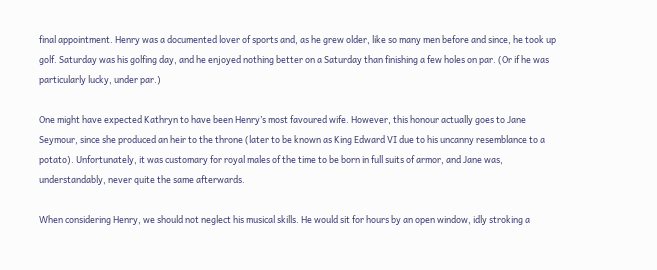final appointment. Henry was a documented lover of sports and, as he grew older, like so many men before and since, he took up golf. Saturday was his golfing day, and he enjoyed nothing better on a Saturday than finishing a few holes on par. (Or if he was particularly lucky, under par.)

One might have expected Kathryn to have been Henry’s most favoured wife. However, this honour actually goes to Jane Seymour, since she produced an heir to the throne (later to be known as King Edward VI due to his uncanny resemblance to a potato). Unfortunately, it was customary for royal males of the time to be born in full suits of armor, and Jane was, understandably, never quite the same afterwards.

When considering Henry, we should not neglect his musical skills. He would sit for hours by an open window, idly stroking a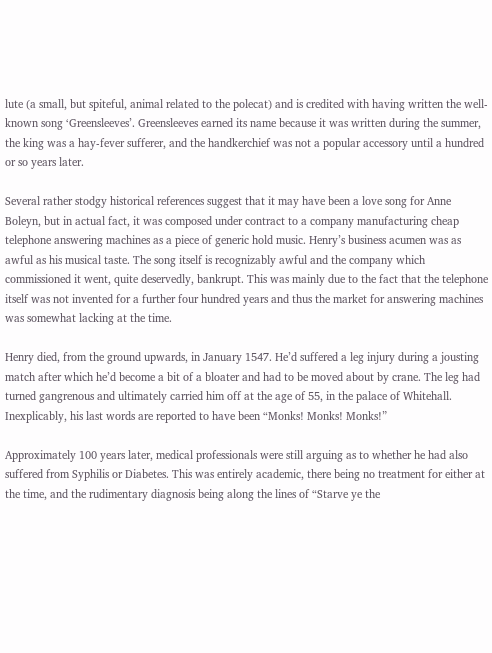lute (a small, but spiteful, animal related to the polecat) and is credited with having written the well-known song ‘Greensleeves’. Greensleeves earned its name because it was written during the summer, the king was a hay-fever sufferer, and the handkerchief was not a popular accessory until a hundred or so years later.

Several rather stodgy historical references suggest that it may have been a love song for Anne Boleyn, but in actual fact, it was composed under contract to a company manufacturing cheap telephone answering machines as a piece of generic hold music. Henry’s business acumen was as awful as his musical taste. The song itself is recognizably awful and the company which commissioned it went, quite deservedly, bankrupt. This was mainly due to the fact that the telephone itself was not invented for a further four hundred years and thus the market for answering machines was somewhat lacking at the time.

Henry died, from the ground upwards, in January 1547. He’d suffered a leg injury during a jousting match after which he’d become a bit of a bloater and had to be moved about by crane. The leg had turned gangrenous and ultimately carried him off at the age of 55, in the palace of Whitehall. Inexplicably, his last words are reported to have been “Monks! Monks! Monks!”

Approximately 100 years later, medical professionals were still arguing as to whether he had also suffered from Syphilis or Diabetes. This was entirely academic, there being no treatment for either at the time, and the rudimentary diagnosis being along the lines of “Starve ye the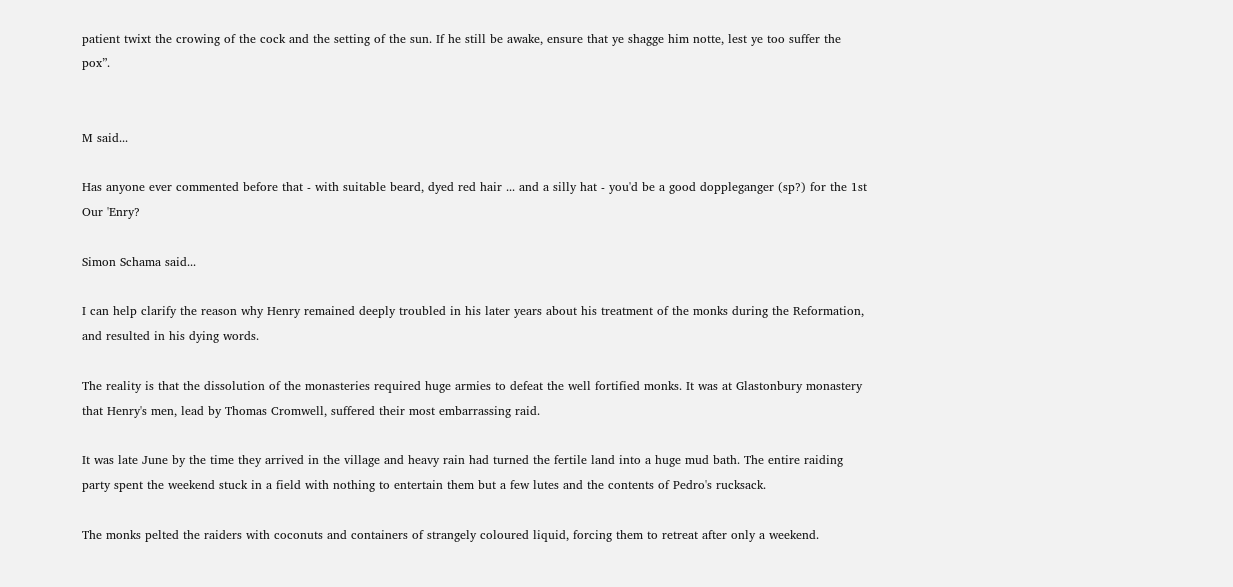patient twixt the crowing of the cock and the setting of the sun. If he still be awake, ensure that ye shagge him notte, lest ye too suffer the pox”.


M said...

Has anyone ever commented before that - with suitable beard, dyed red hair ... and a silly hat - you'd be a good doppleganger (sp?) for the 1st Our 'Enry?

Simon Schama said...

I can help clarify the reason why Henry remained deeply troubled in his later years about his treatment of the monks during the Reformation, and resulted in his dying words.

The reality is that the dissolution of the monasteries required huge armies to defeat the well fortified monks. It was at Glastonbury monastery that Henry's men, lead by Thomas Cromwell, suffered their most embarrassing raid.

It was late June by the time they arrived in the village and heavy rain had turned the fertile land into a huge mud bath. The entire raiding party spent the weekend stuck in a field with nothing to entertain them but a few lutes and the contents of Pedro's rucksack.

The monks pelted the raiders with coconuts and containers of strangely coloured liquid, forcing them to retreat after only a weekend.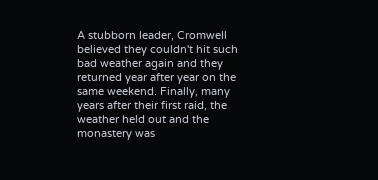A stubborn leader, Cromwell believed they couldn't hit such bad weather again and they returned year after year on the same weekend. Finally, many years after their first raid, the weather held out and the monastery was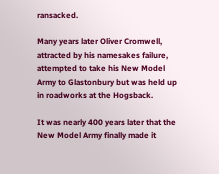ransacked.

Many years later Oliver Cromwell, attracted by his namesakes failure, attempted to take his New Model Army to Glastonbury but was held up in roadworks at the Hogsback.

It was nearly 400 years later that the New Model Army finally made it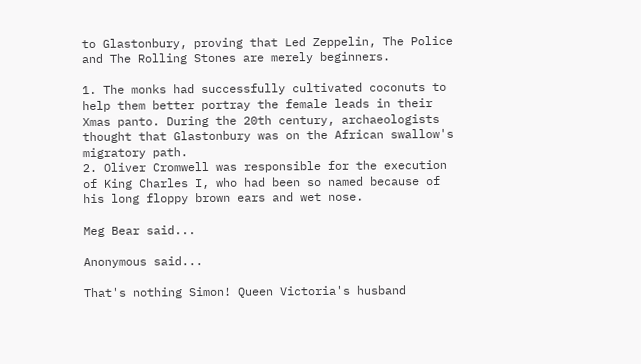to Glastonbury, proving that Led Zeppelin, The Police and The Rolling Stones are merely beginners.

1. The monks had successfully cultivated coconuts to help them better portray the female leads in their Xmas panto. During the 20th century, archaeologists thought that Glastonbury was on the African swallow's migratory path.
2. Oliver Cromwell was responsible for the execution of King Charles I, who had been so named because of his long floppy brown ears and wet nose.

Meg Bear said...

Anonymous said...

That's nothing Simon! Queen Victoria's husband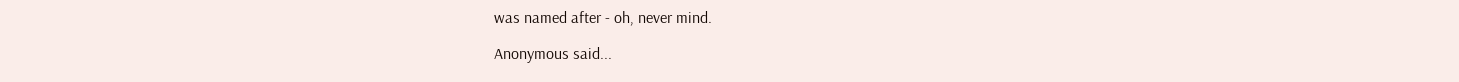was named after - oh, never mind.

Anonymous said...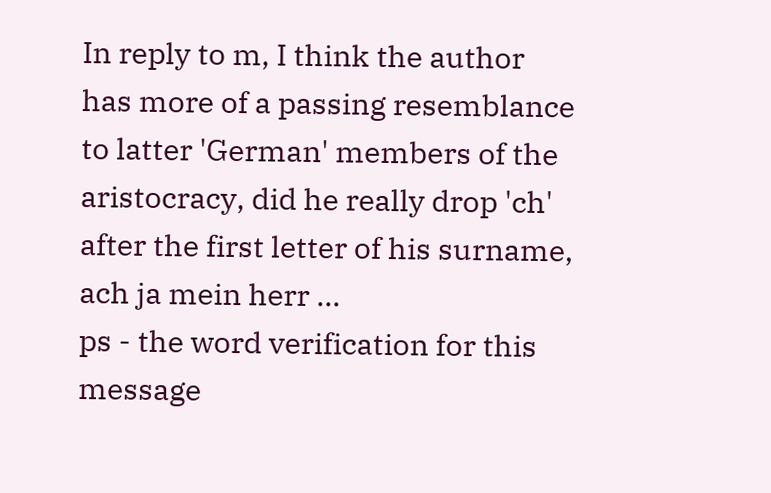In reply to m, I think the author has more of a passing resemblance to latter 'German' members of the aristocracy, did he really drop 'ch' after the first letter of his surname, ach ja mein herr ...
ps - the word verification for this message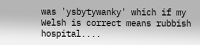was 'ysbytywanky' which if my Welsh is correct means rubbish hospital....